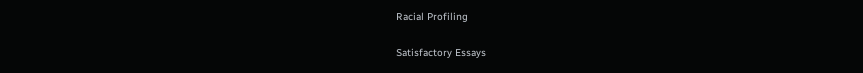Racial Profiling

Satisfactory Essays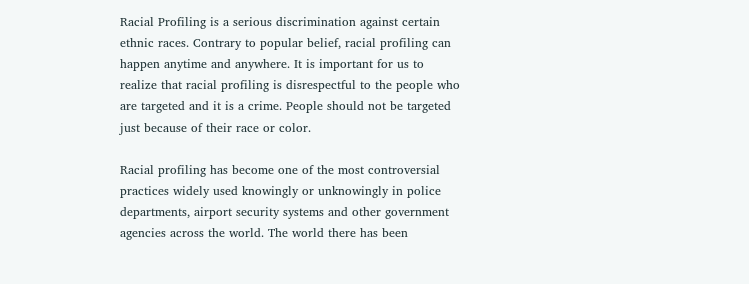Racial Profiling is a serious discrimination against certain ethnic races. Contrary to popular belief, racial profiling can happen anytime and anywhere. It is important for us to realize that racial profiling is disrespectful to the people who are targeted and it is a crime. People should not be targeted just because of their race or color.

Racial profiling has become one of the most controversial practices widely used knowingly or unknowingly in police departments, airport security systems and other government agencies across the world. The world there has been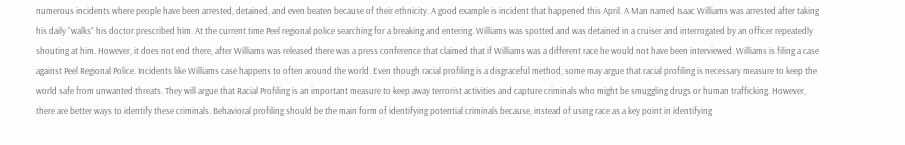numerous incidents where people have been arrested, detained, and even beaten because of their ethnicity. A good example is incident that happened this April. A Man named Isaac Williams was arrested after taking his daily “walks” his doctor prescribed him. At the current time Peel regional police searching for a breaking and entering. Williams was spotted and was detained in a cruiser and interrogated by an officer repeatedly shouting at him. However, it does not end there, after Williams was released there was a press conference that claimed that if Williams was a different race he would not have been interviewed. Williams is filing a case against Peel Regional Police. Incidents like Williams case happens to often around the world. Even though racial profiling is a disgraceful method, some may argue that racial profiling is necessary measure to keep the world safe from unwanted threats. They will argue that Racial Profiling is an important measure to keep away terrorist activities and capture criminals who might be smuggling drugs or human trafficking. However, there are better ways to identify these criminals. Behavioral profiling should be the main form of identifying potential criminals because, instead of using race as a key point in identifying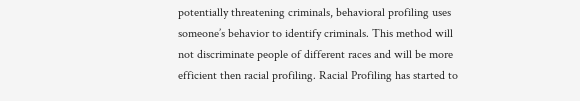potentially threatening criminals, behavioral profiling uses someone’s behavior to identify criminals. This method will not discriminate people of different races and will be more efficient then racial profiling. Racial Profiling has started to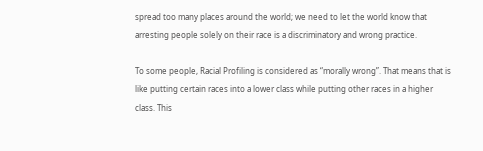spread too many places around the world; we need to let the world know that arresting people solely on their race is a discriminatory and wrong practice.

To some people, Racial Profiling is considered as “morally wrong”. That means that is like putting certain races into a lower class while putting other races in a higher class. This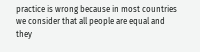practice is wrong because in most countries we consider that all people are equal and they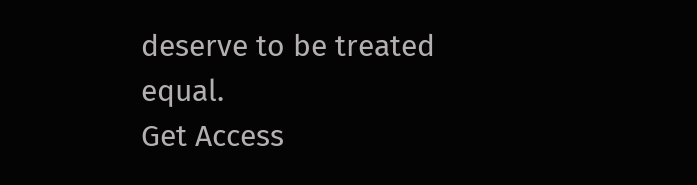deserve to be treated equal.
Get Access